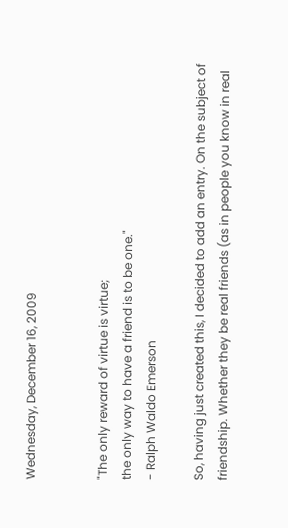Wednesday, December 16, 2009


"The only reward of virtue is virtue;
the only way to have a friend is to be one."
- Ralph Waldo Emerson

So, having just created this, I decided to add an entry. On the subject of friendship. Whether they be real friends (as in people you know in real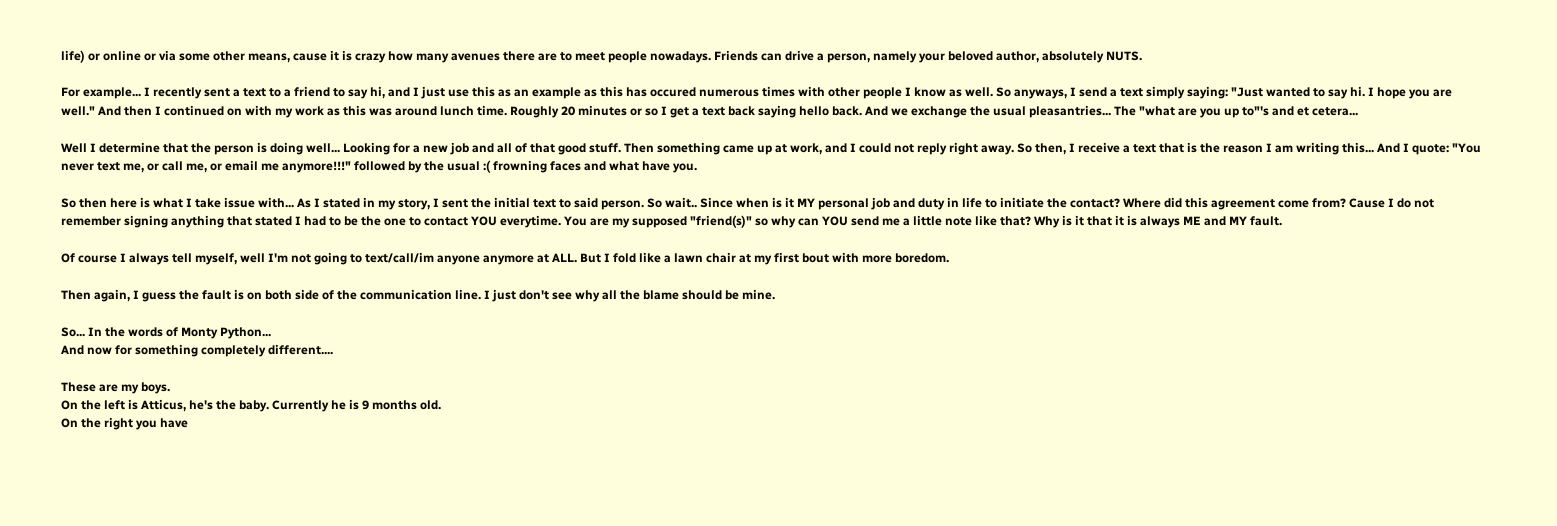life) or online or via some other means, cause it is crazy how many avenues there are to meet people nowadays. Friends can drive a person, namely your beloved author, absolutely NUTS.

For example... I recently sent a text to a friend to say hi, and I just use this as an example as this has occured numerous times with other people I know as well. So anyways, I send a text simply saying: "Just wanted to say hi. I hope you are well." And then I continued on with my work as this was around lunch time. Roughly 20 minutes or so I get a text back saying hello back. And we exchange the usual pleasantries... The "what are you up to"'s and et cetera...

Well I determine that the person is doing well... Looking for a new job and all of that good stuff. Then something came up at work, and I could not reply right away. So then, I receive a text that is the reason I am writing this... And I quote: "You never text me, or call me, or email me anymore!!!" followed by the usual :( frowning faces and what have you.

So then here is what I take issue with... As I stated in my story, I sent the initial text to said person. So wait.. Since when is it MY personal job and duty in life to initiate the contact? Where did this agreement come from? Cause I do not remember signing anything that stated I had to be the one to contact YOU everytime. You are my supposed "friend(s)" so why can YOU send me a little note like that? Why is it that it is always ME and MY fault.

Of course I always tell myself, well I'm not going to text/call/im anyone anymore at ALL. But I fold like a lawn chair at my first bout with more boredom.

Then again, I guess the fault is on both side of the communication line. I just don't see why all the blame should be mine.

So... In the words of Monty Python...
And now for something completely different....

These are my boys.
On the left is Atticus, he's the baby. Currently he is 9 months old.
On the right you have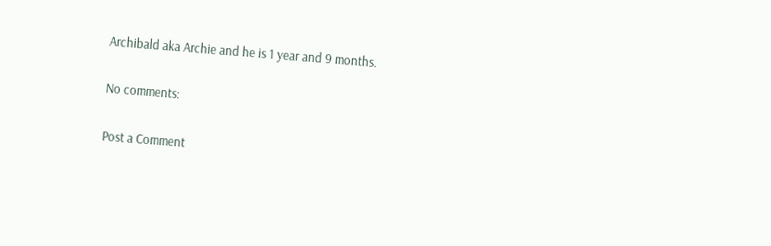Archibald aka Archie and he is 1 year and 9 months.

No comments:

Post a Comment